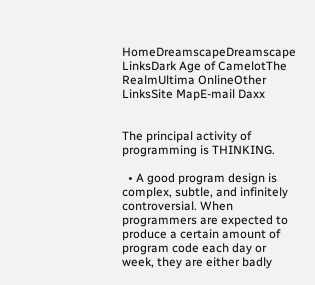HomeDreamscapeDreamscape LinksDark Age of CamelotThe RealmUltima OnlineOther LinksSite MapE-mail Daxx


The principal activity of programming is THINKING.

  • A good program design is complex, subtle, and infinitely controversial. When programmers are expected to produce a certain amount of program code each day or week, they are either badly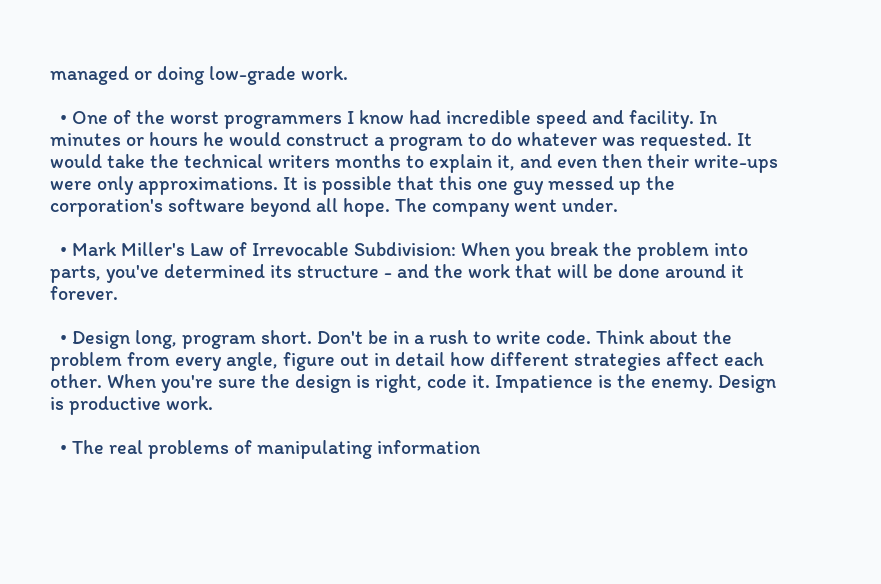managed or doing low-grade work.

  • One of the worst programmers I know had incredible speed and facility. In minutes or hours he would construct a program to do whatever was requested. It would take the technical writers months to explain it, and even then their write-ups were only approximations. It is possible that this one guy messed up the corporation's software beyond all hope. The company went under.

  • Mark Miller's Law of Irrevocable Subdivision: When you break the problem into parts, you've determined its structure - and the work that will be done around it forever.

  • Design long, program short. Don't be in a rush to write code. Think about the problem from every angle, figure out in detail how different strategies affect each other. When you're sure the design is right, code it. Impatience is the enemy. Design is productive work.

  • The real problems of manipulating information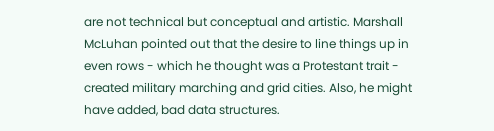are not technical but conceptual and artistic. Marshall McLuhan pointed out that the desire to line things up in even rows - which he thought was a Protestant trait - created military marching and grid cities. Also, he might have added, bad data structures.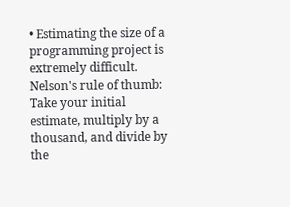• Estimating the size of a programming project is extremely difficult. Nelson's rule of thumb: Take your initial estimate, multiply by a thousand, and divide by the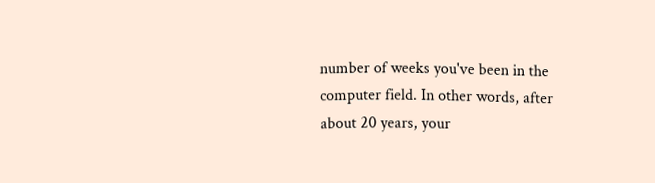number of weeks you've been in the computer field. In other words, after about 20 years, your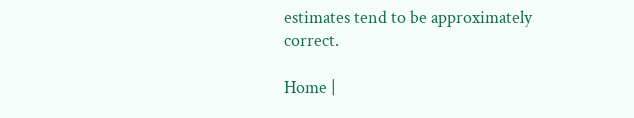estimates tend to be approximately correct.

Home |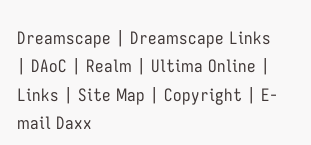Dreamscape | Dreamscape Links | DAoC | Realm | Ultima Online | Links | Site Map | Copyright | E-mail Daxx